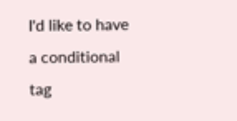I'd like to have a conditional tag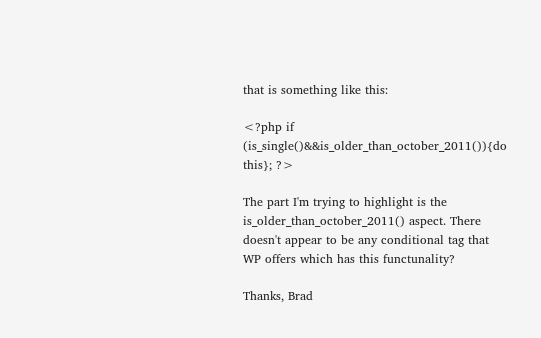that is something like this:

<?php if (is_single()&&is_older_than_october_2011()){do this}; ?>

The part I'm trying to highlight is the is_older_than_october_2011() aspect. There doesn't appear to be any conditional tag that WP offers which has this functunality?

Thanks, Brad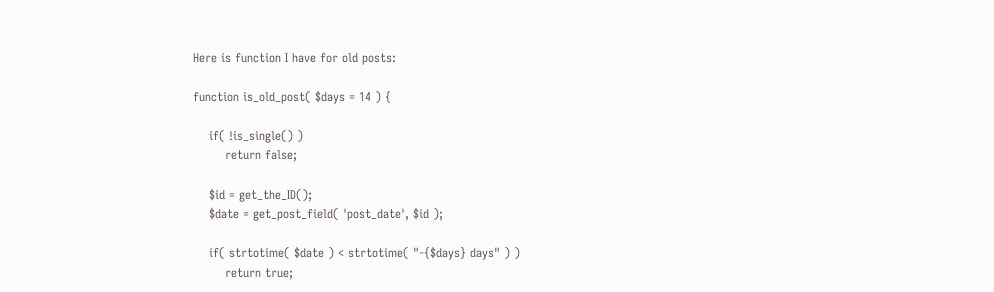Here is function I have for old posts:

function is_old_post( $days = 14 ) {

    if( !is_single() )
        return false;

    $id = get_the_ID();
    $date = get_post_field( 'post_date', $id );

    if( strtotime( $date ) < strtotime( "-{$days} days" ) )
        return true;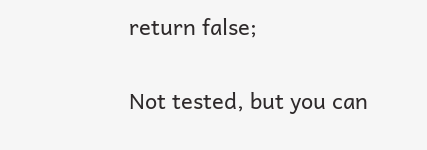return false;

Not tested, but you can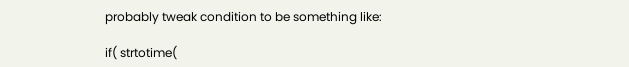probably tweak condition to be something like:

if( strtotime(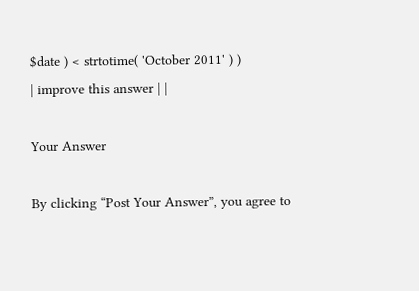$date ) < strtotime( 'October 2011' ) )
| improve this answer | |

Your Answer

By clicking “Post Your Answer”, you agree to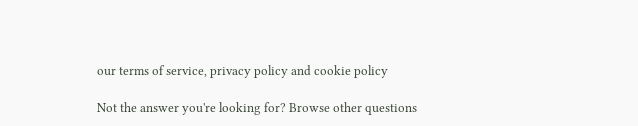our terms of service, privacy policy and cookie policy

Not the answer you're looking for? Browse other questions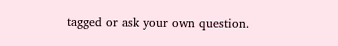tagged or ask your own question.